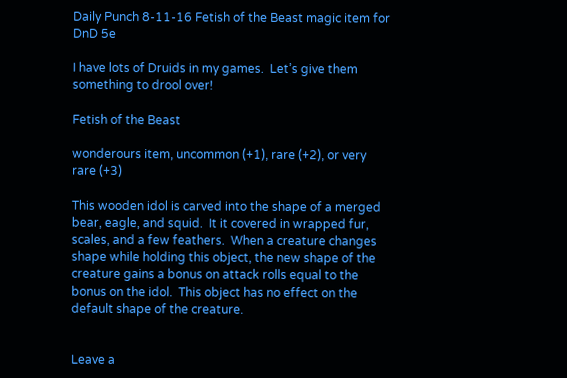Daily Punch 8-11-16 Fetish of the Beast magic item for DnD 5e

I have lots of Druids in my games.  Let’s give them something to drool over!

Fetish of the Beast

wonderours item, uncommon (+1), rare (+2), or very rare (+3)

This wooden idol is carved into the shape of a merged bear, eagle, and squid.  It it covered in wrapped fur, scales, and a few feathers.  When a creature changes shape while holding this object, the new shape of the creature gains a bonus on attack rolls equal to the bonus on the idol.  This object has no effect on the default shape of the creature.


Leave a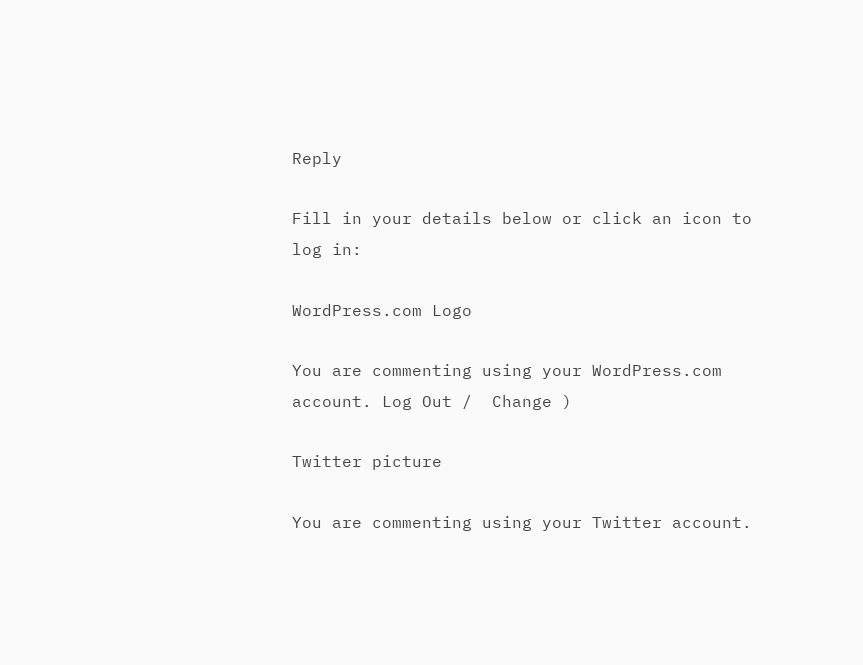Reply

Fill in your details below or click an icon to log in:

WordPress.com Logo

You are commenting using your WordPress.com account. Log Out /  Change )

Twitter picture

You are commenting using your Twitter account.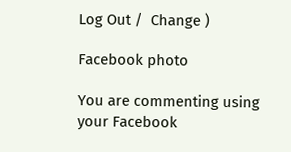Log Out /  Change )

Facebook photo

You are commenting using your Facebook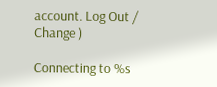account. Log Out /  Change )

Connecting to %s